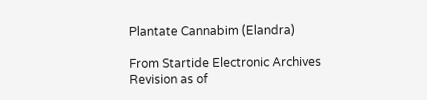Plantate Cannabim (Elandra)

From Startide Electronic Archives
Revision as of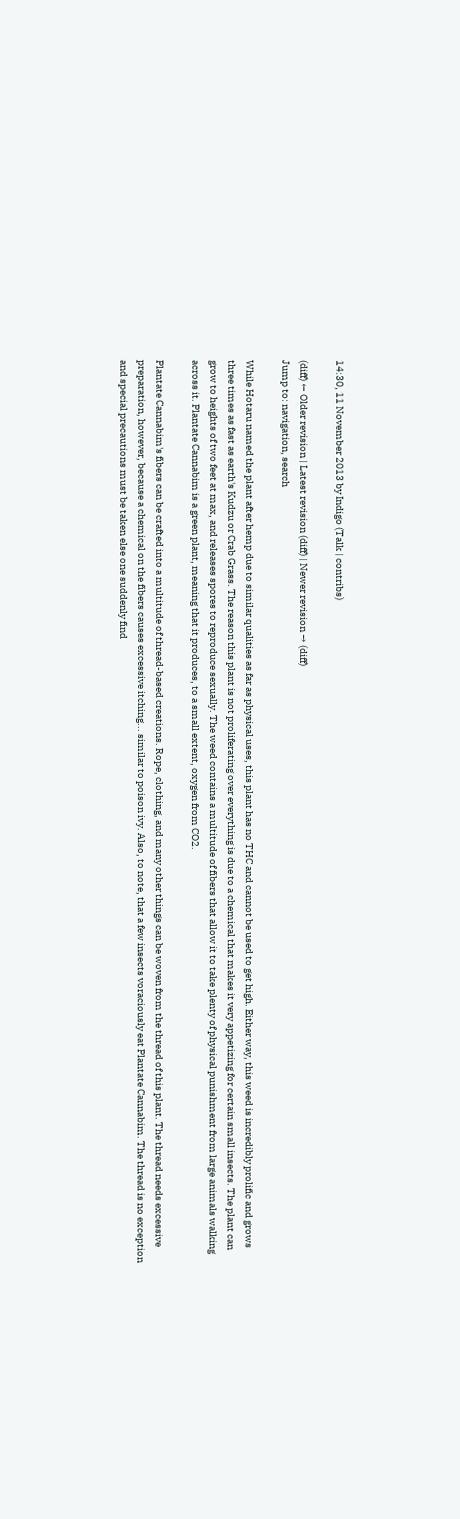14:30, 11 November 2013 by Indigo (Talk | contribs)

(diff) ← Older revision | Latest revision (diff) | Newer revision → (diff)
Jump to: navigation, search

While Hotaru named the plant after hemp due to similar qualities as far as physical uses, this plant has no THC and cannot be used to get high. Either way, this weed is incredibly prolific and grows three times as fast as earth's Kudzu or Crab Grass. The reason this plant is not proliferating over everything is due to a chemical that makes it very appetizing for certain small insects. The plant can grow to heights of two feet at max, and releases spores to reproduce sexually. The weed contains a multitude of fibers that allow it to take plenty of physical punishment from large animals walking across it. Plantate Cannabim is a green plant, meaning that it produces, to a small extent, oxygen from CO2.

Plantate Cannabim's fibers can be crafted into a multitude of thread-based creations. Rope, clothing, and many other things can be woven from the thread of this plant. The thread needs excessive preparation, however, because a chemical on the fibers causes excessive itching... similar to poison ivy. Also, to note, that a few insects voraciously eat Plantate Cannabim. The thread is no exception and special precautions must be taken else one suddenly find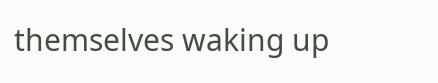themselves waking up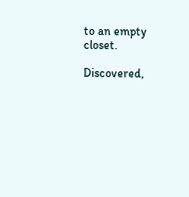to an empty closet.

Discovered,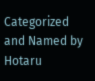Categorized and Named by Hotaru